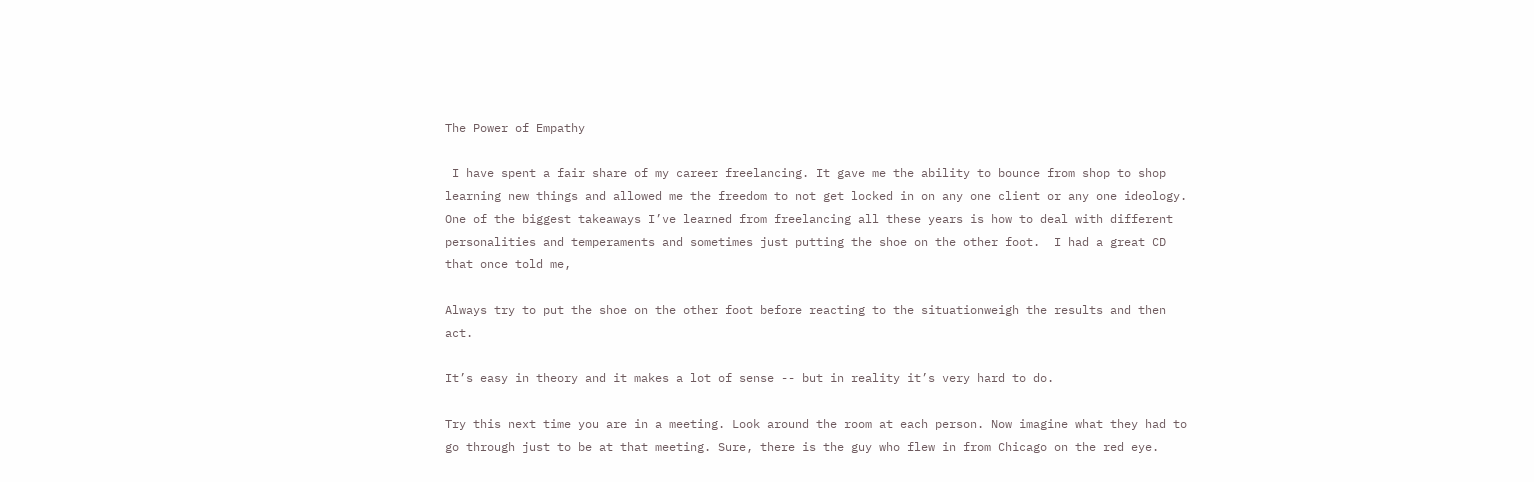The Power of Empathy

 I have spent a fair share of my career freelancing. It gave me the ability to bounce from shop to shop learning new things and allowed me the freedom to not get locked in on any one client or any one ideology. One of the biggest takeaways I’ve learned from freelancing all these years is how to deal with different personalities and temperaments and sometimes just putting the shoe on the other foot.  I had a great CD that once told me,

Always try to put the shoe on the other foot before reacting to the situationweigh the results and then act.

It’s easy in theory and it makes a lot of sense -- but in reality it’s very hard to do.

Try this next time you are in a meeting. Look around the room at each person. Now imagine what they had to go through just to be at that meeting. Sure, there is the guy who flew in from Chicago on the red eye.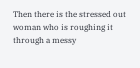Then there is the stressed out woman who is roughing it through a messy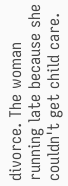divorce. The woman running late because she couldn't get child care.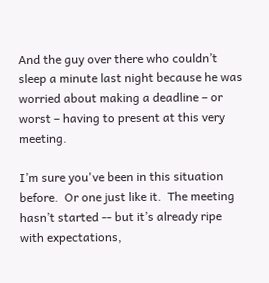And the guy over there who couldn’t sleep a minute last night because he was worried about making a deadline – or worst – having to present at this very meeting.

I’m sure you've been in this situation before.  Or one just like it.  The meeting hasn’t started -- but it’s already ripe with expectations,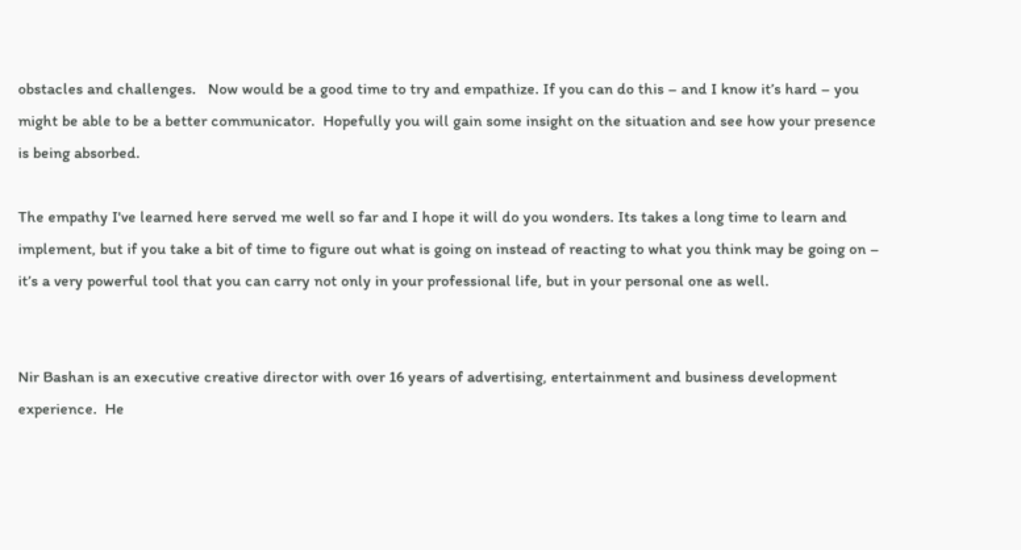obstacles and challenges.   Now would be a good time to try and empathize. If you can do this – and I know it’s hard – you might be able to be a better communicator.  Hopefully you will gain some insight on the situation and see how your presence is being absorbed.

The empathy I've learned here served me well so far and I hope it will do you wonders. Its takes a long time to learn and implement, but if you take a bit of time to figure out what is going on instead of reacting to what you think may be going on – it’s a very powerful tool that you can carry not only in your professional life, but in your personal one as well.


Nir Bashan is an executive creative director with over 16 years of advertising, entertainment and business development experience.  He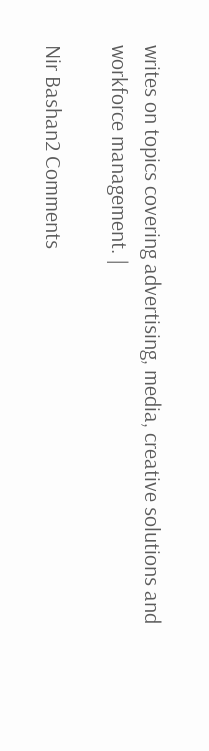writes on topics covering advertising, media, creative solutions and workforce management. |

Nir Bashan2 Comments